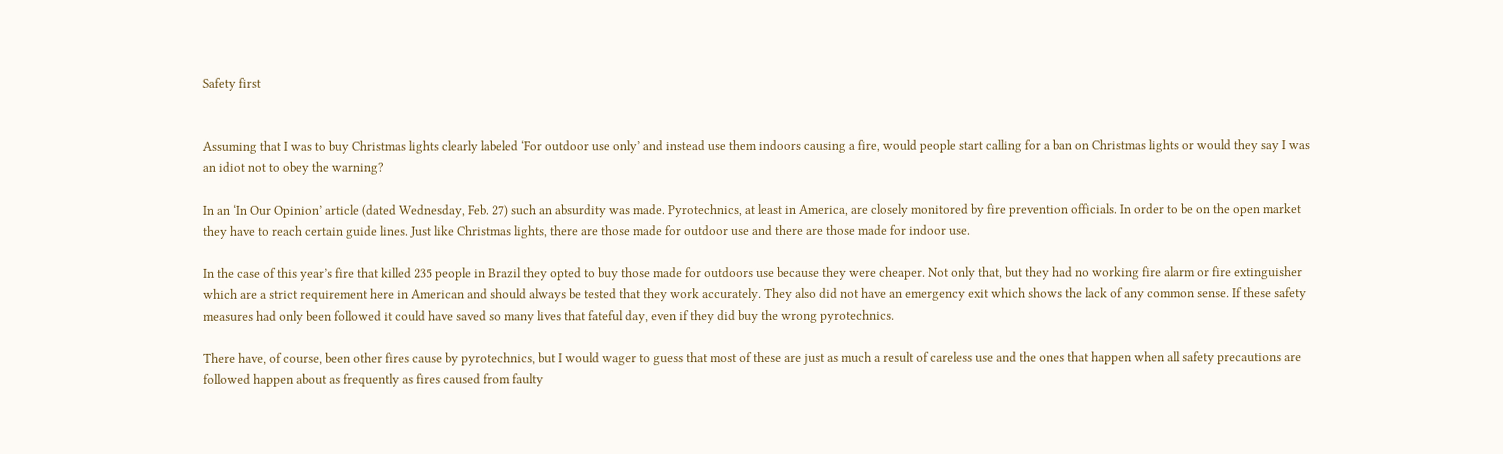Safety first


Assuming that I was to buy Christmas lights clearly labeled ‘For outdoor use only’ and instead use them indoors causing a fire, would people start calling for a ban on Christmas lights or would they say I was an idiot not to obey the warning?

In an ‘In Our Opinion’ article (dated Wednesday, Feb. 27) such an absurdity was made. Pyrotechnics, at least in America, are closely monitored by fire prevention officials. In order to be on the open market they have to reach certain guide lines. Just like Christmas lights, there are those made for outdoor use and there are those made for indoor use.

In the case of this year’s fire that killed 235 people in Brazil they opted to buy those made for outdoors use because they were cheaper. Not only that, but they had no working fire alarm or fire extinguisher which are a strict requirement here in American and should always be tested that they work accurately. They also did not have an emergency exit which shows the lack of any common sense. If these safety measures had only been followed it could have saved so many lives that fateful day, even if they did buy the wrong pyrotechnics.

There have, of course, been other fires cause by pyrotechnics, but I would wager to guess that most of these are just as much a result of careless use and the ones that happen when all safety precautions are followed happen about as frequently as fires caused from faulty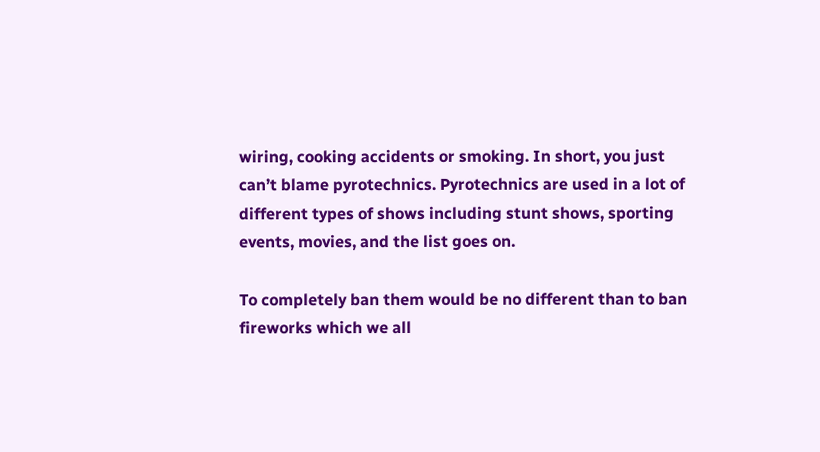wiring, cooking accidents or smoking. In short, you just can’t blame pyrotechnics. Pyrotechnics are used in a lot of different types of shows including stunt shows, sporting events, movies, and the list goes on.

To completely ban them would be no different than to ban fireworks which we all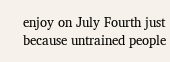enjoy on July Fourth just because untrained people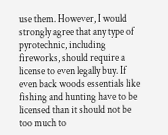use them. However, I would strongly agree that any type of pyrotechnic, including fireworks, should require a license to even legally buy. If even back woods essentials like fishing and hunting have to be licensed than it should not be too much to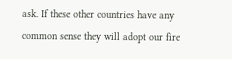ask. If these other countries have any common sense they will adopt our fire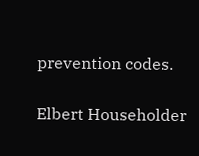prevention codes.

Elbert Householder